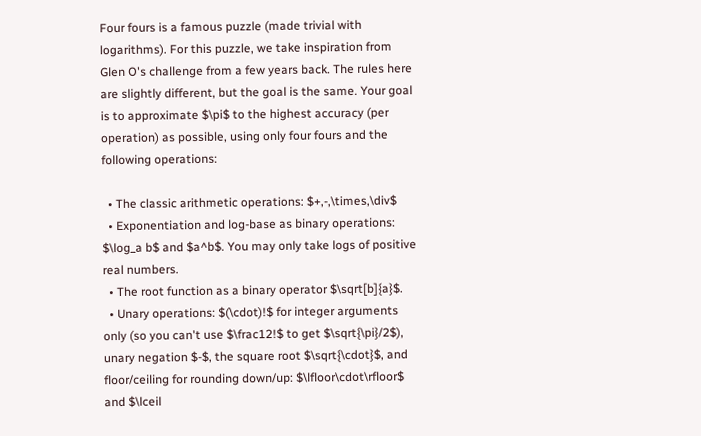Four fours is a famous puzzle (made trivial with logarithms). For this puzzle, we take inspiration from Glen O's challenge from a few years back. The rules here are slightly different, but the goal is the same. Your goal is to approximate $\pi$ to the highest accuracy (per operation) as possible, using only four fours and the following operations:

  • The classic arithmetic operations: $+,-,\times,\div$
  • Exponentiation and log-base as binary operations: $\log_a b$ and $a^b$. You may only take logs of positive real numbers.
  • The root function as a binary operator $\sqrt[b]{a}$.
  • Unary operations: $(\cdot)!$ for integer arguments only (so you can't use $\frac12!$ to get $\sqrt{\pi}/2$), unary negation $-$, the square root $\sqrt{\cdot}$, and floor/ceiling for rounding down/up: $\lfloor\cdot\rfloor$ and $\lceil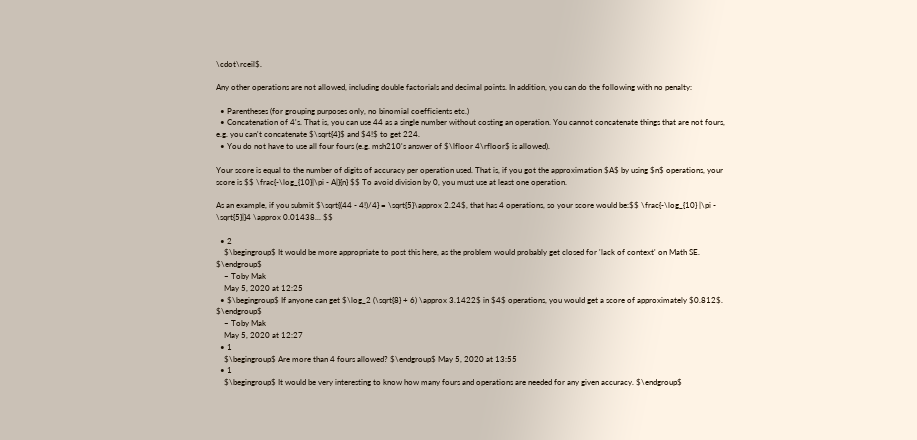\cdot\rceil$.

Any other operations are not allowed, including double factorials and decimal points. In addition, you can do the following with no penalty:

  • Parentheses (for grouping purposes only, no binomial coefficients etc.)
  • Concatenation of 4's. That is, you can use 44 as a single number without costing an operation. You cannot concatenate things that are not fours, e.g. you can't concatenate $\sqrt{4}$ and $4!$ to get 224.
  • You do not have to use all four fours (e.g. msh210's answer of $\lfloor 4\rfloor$ is allowed).

Your score is equal to the number of digits of accuracy per operation used. That is, if you got the approximation $A$ by using $n$ operations, your score is $$ \frac{-\log_{10}|\pi - A|}{n} $$ To avoid division by 0, you must use at least one operation.

As an example, if you submit $\sqrt{(44 - 4!)/4} = \sqrt{5}\approx 2.24$, that has 4 operations, so your score would be:$$ \frac{-\log_{10} |\pi - \sqrt{5}|}4 \approx 0.01438... $$

  • 2
    $\begingroup$ It would be more appropriate to post this here, as the problem would probably get closed for 'lack of context' on Math SE. $\endgroup$
    – Toby Mak
    May 5, 2020 at 12:25
  • $\begingroup$ If anyone can get $\log_2 (\sqrt{8} + 6) \approx 3.1422$ in $4$ operations, you would get a score of approximately $0.812$. $\endgroup$
    – Toby Mak
    May 5, 2020 at 12:27
  • 1
    $\begingroup$ Are more than 4 fours allowed? $\endgroup$ May 5, 2020 at 13:55
  • 1
    $\begingroup$ It would be very interesting to know how many fours and operations are needed for any given accuracy. $\endgroup$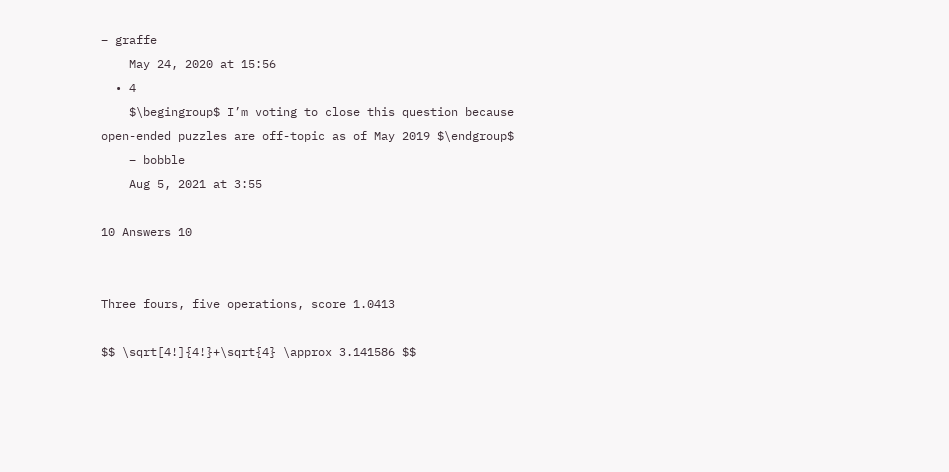– graffe
    May 24, 2020 at 15:56
  • 4
    $\begingroup$ I’m voting to close this question because open-ended puzzles are off-topic as of May 2019 $\endgroup$
    – bobble
    Aug 5, 2021 at 3:55

10 Answers 10


Three fours, five operations, score 1.0413

$$ \sqrt[4!]{4!}+\sqrt{4} \approx 3.141586 $$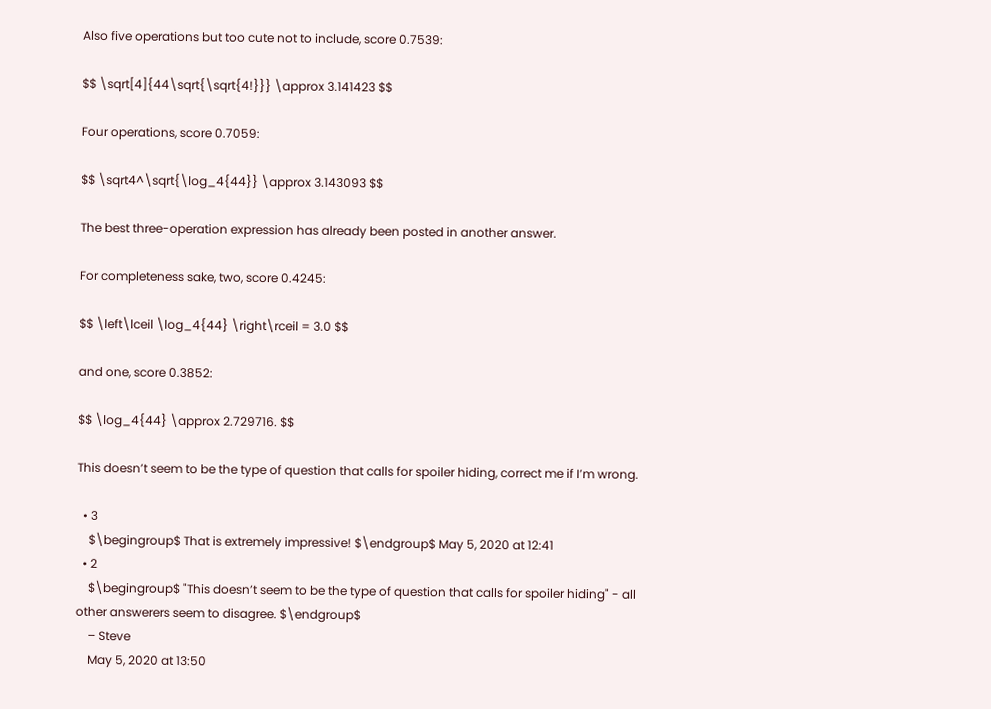Also five operations but too cute not to include, score 0.7539:

$$ \sqrt[4]{44\sqrt{\sqrt{4!}}} \approx 3.141423 $$

Four operations, score 0.7059:

$$ \sqrt4^\sqrt{\log_4{44}} \approx 3.143093 $$

The best three-operation expression has already been posted in another answer.

For completeness sake, two, score 0.4245:

$$ \left\lceil \log_4{44} \right\rceil = 3.0 $$

and one, score 0.3852:

$$ \log_4{44} \approx 2.729716. $$

This doesn’t seem to be the type of question that calls for spoiler hiding, correct me if I’m wrong.

  • 3
    $\begingroup$ That is extremely impressive! $\endgroup$ May 5, 2020 at 12:41
  • 2
    $\begingroup$ "This doesn’t seem to be the type of question that calls for spoiler hiding" - all other answerers seem to disagree. $\endgroup$
    – Steve
    May 5, 2020 at 13:50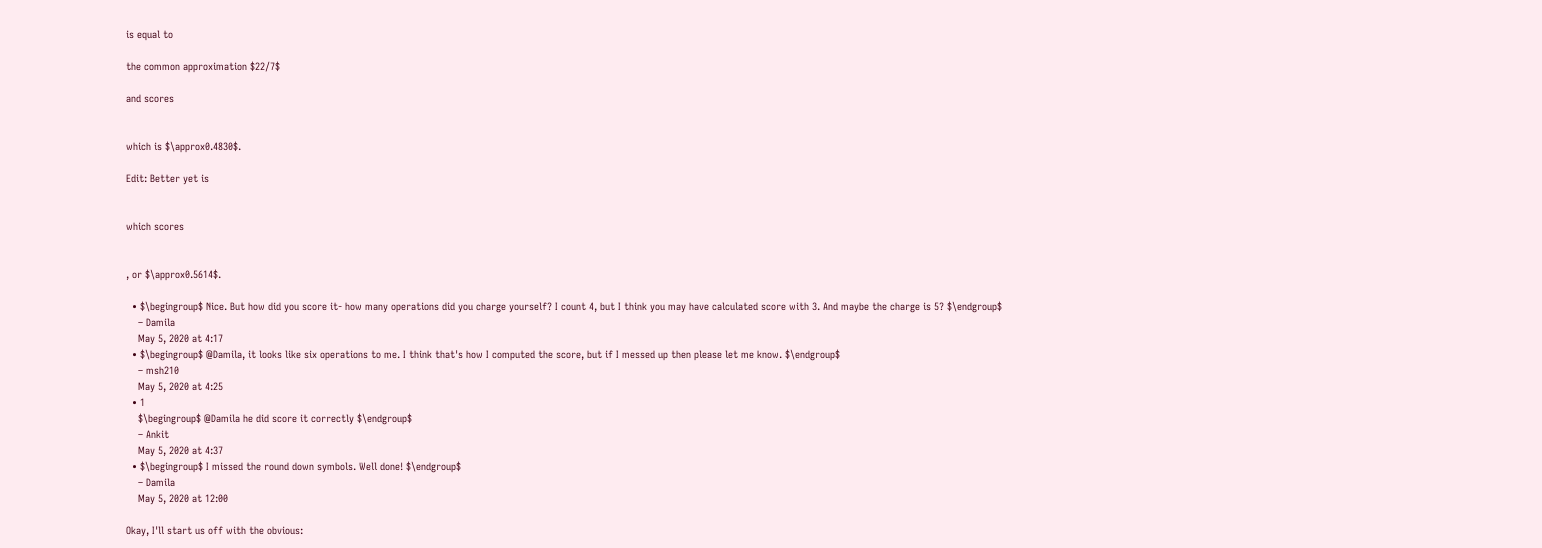is equal to

the common approximation $22/7$

and scores


which is $\approx0.4830$.

Edit: Better yet is


which scores


, or $\approx0.5614$.

  • $\begingroup$ Nice. But how did you score it- how many operations did you charge yourself? I count 4, but I think you may have calculated score with 3. And maybe the charge is 5? $\endgroup$
    – Damila
    May 5, 2020 at 4:17
  • $\begingroup$ @Damila, it looks like six operations to me. I think that's how I computed the score, but if I messed up then please let me know. $\endgroup$
    – msh210
    May 5, 2020 at 4:25
  • 1
    $\begingroup$ @Damila he did score it correctly $\endgroup$
    – Ankit
    May 5, 2020 at 4:37
  • $\begingroup$ I missed the round down symbols. Well done! $\endgroup$
    – Damila
    May 5, 2020 at 12:00

Okay, I'll start us off with the obvious: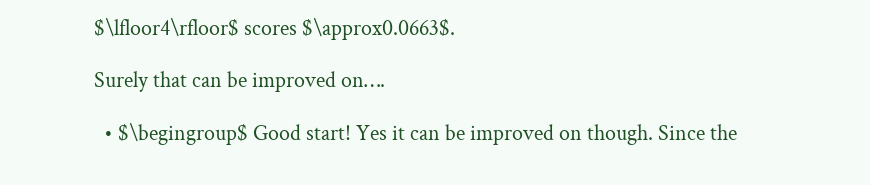$\lfloor4\rfloor$ scores $\approx0.0663$.

Surely that can be improved on….

  • $\begingroup$ Good start! Yes it can be improved on though. Since the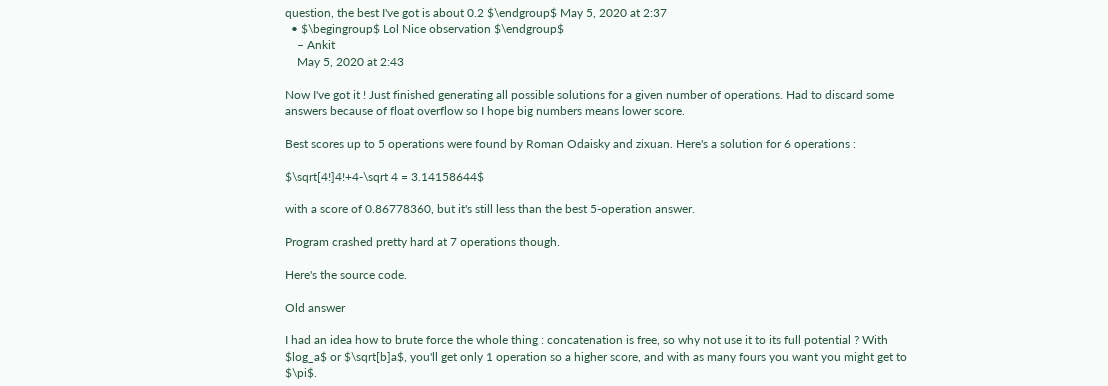question, the best I've got is about 0.2 $\endgroup$ May 5, 2020 at 2:37
  • $\begingroup$ Lol Nice observation $\endgroup$
    – Ankit
    May 5, 2020 at 2:43

Now I've got it ! Just finished generating all possible solutions for a given number of operations. Had to discard some answers because of float overflow so I hope big numbers means lower score.

Best scores up to 5 operations were found by Roman Odaisky and zixuan. Here's a solution for 6 operations :

$\sqrt[4!]4!+4-\sqrt 4 = 3.14158644$

with a score of 0.86778360, but it's still less than the best 5-operation answer.

Program crashed pretty hard at 7 operations though.

Here's the source code.

Old answer

I had an idea how to brute force the whole thing : concatenation is free, so why not use it to its full potential ? With $log_a$ or $\sqrt[b]a$, you'll get only 1 operation so a higher score, and with as many fours you want you might get to $\pi$.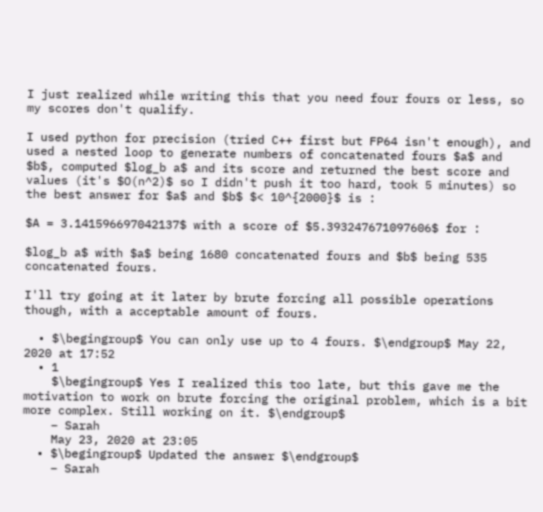I just realized while writing this that you need four fours or less, so my scores don't qualify.

I used python for precision (tried C++ first but FP64 isn't enough), and used a nested loop to generate numbers of concatenated fours $a$ and $b$, computed $log_b a$ and its score and returned the best score and values (it's $O(n^2)$ so I didn't push it too hard, took 5 minutes) so the best answer for $a$ and $b$ $< 10^{2000}$ is :

$A = 3.141596697042137$ with a score of $5.393247671097606$ for :

$log_b a$ with $a$ being 1680 concatenated fours and $b$ being 535 concatenated fours.

I'll try going at it later by brute forcing all possible operations though, with a acceptable amount of fours.

  • $\begingroup$ You can only use up to 4 fours. $\endgroup$ May 22, 2020 at 17:52
  • 1
    $\begingroup$ Yes I realized this too late, but this gave me the motivation to work on brute forcing the original problem, which is a bit more complex. Still working on it. $\endgroup$
    – Sarah
    May 23, 2020 at 23:05
  • $\begingroup$ Updated the answer $\endgroup$
    – Sarah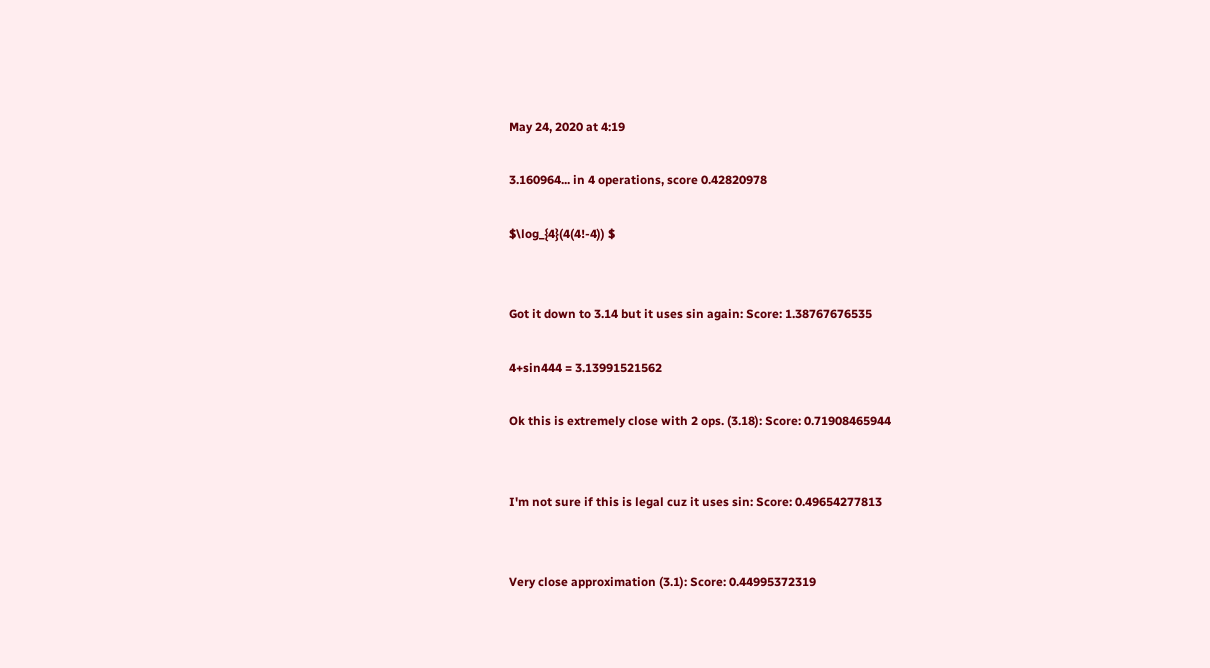May 24, 2020 at 4:19

3.160964... in 4 operations, score 0.42820978

$\log_{4}(4(4!-4)) $


Got it down to 3.14 but it uses sin again: Score: 1.38767676535

4+sin444 = 3.13991521562

Ok this is extremely close with 2 ops. (3.18): Score: 0.71908465944


I'm not sure if this is legal cuz it uses sin: Score: 0.49654277813


Very close approximation (3.1): Score: 0.44995372319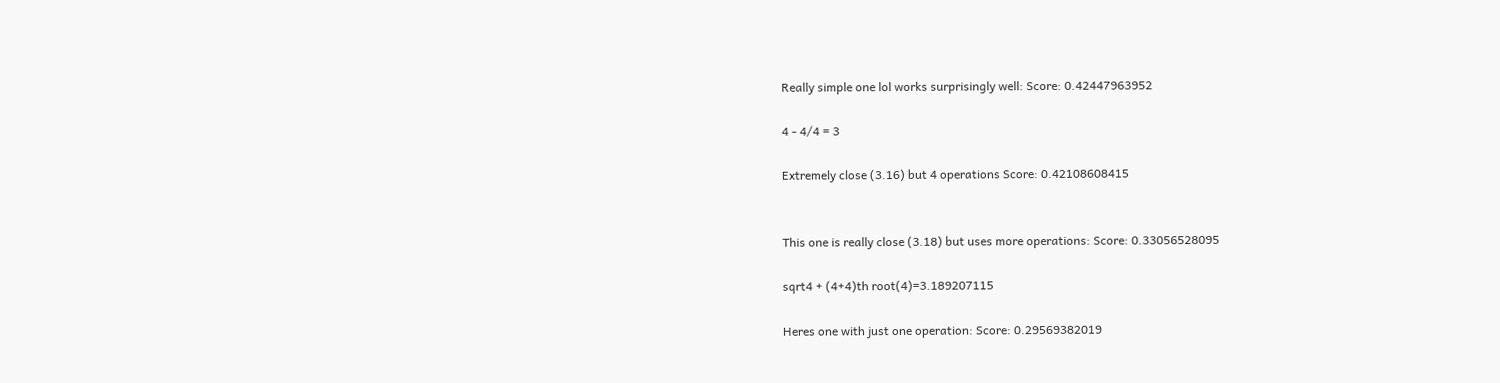Really simple one lol works surprisingly well: Score: 0.42447963952

4 - 4/4 = 3

Extremely close (3.16) but 4 operations Score: 0.42108608415


This one is really close (3.18) but uses more operations: Score: 0.33056528095

sqrt4 + (4+4)th root(4)=3.189207115

Heres one with just one operation: Score: 0.29569382019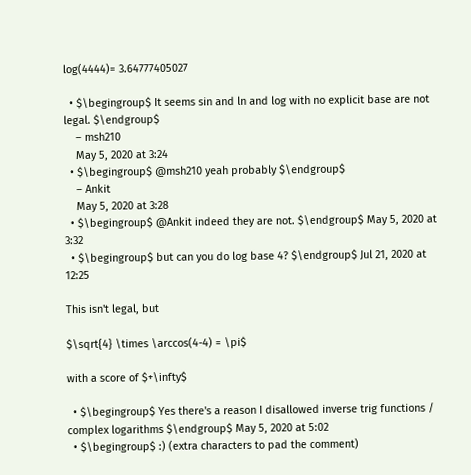log(4444)= 3.64777405027

  • $\begingroup$ It seems sin and ln and log with no explicit base are not legal. $\endgroup$
    – msh210
    May 5, 2020 at 3:24
  • $\begingroup$ @msh210 yeah probably $\endgroup$
    – Ankit
    May 5, 2020 at 3:28
  • $\begingroup$ @Ankit indeed they are not. $\endgroup$ May 5, 2020 at 3:32
  • $\begingroup$ but can you do log base 4? $\endgroup$ Jul 21, 2020 at 12:25

This isn't legal, but

$\sqrt{4} \times \arccos(4-4) = \pi$

with a score of $+\infty$

  • $\begingroup$ Yes there's a reason I disallowed inverse trig functions / complex logarithms $\endgroup$ May 5, 2020 at 5:02
  • $\begingroup$ :) (extra characters to pad the comment)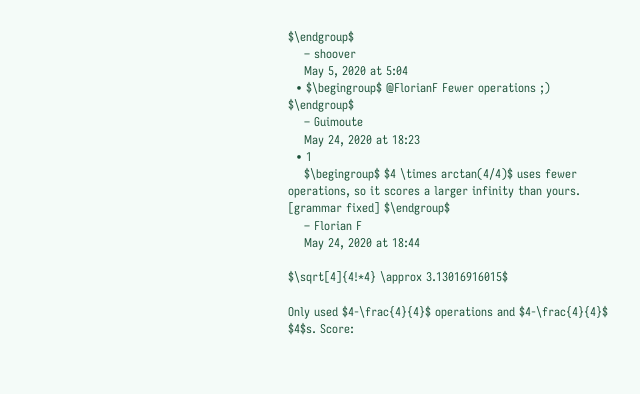$\endgroup$
    – shoover
    May 5, 2020 at 5:04
  • $\begingroup$ @FlorianF Fewer operations ;) $\endgroup$
    – Guimoute
    May 24, 2020 at 18:23
  • 1
    $\begingroup$ $4 \times arctan(4/4)$ uses fewer operations, so it scores a larger infinity than yours. [grammar fixed] $\endgroup$
    – Florian F
    May 24, 2020 at 18:44

$\sqrt[4]{4!*4} \approx 3.13016916015$

Only used $4-\frac{4}{4}$ operations and $4-\frac{4}{4}$ $4$s. Score: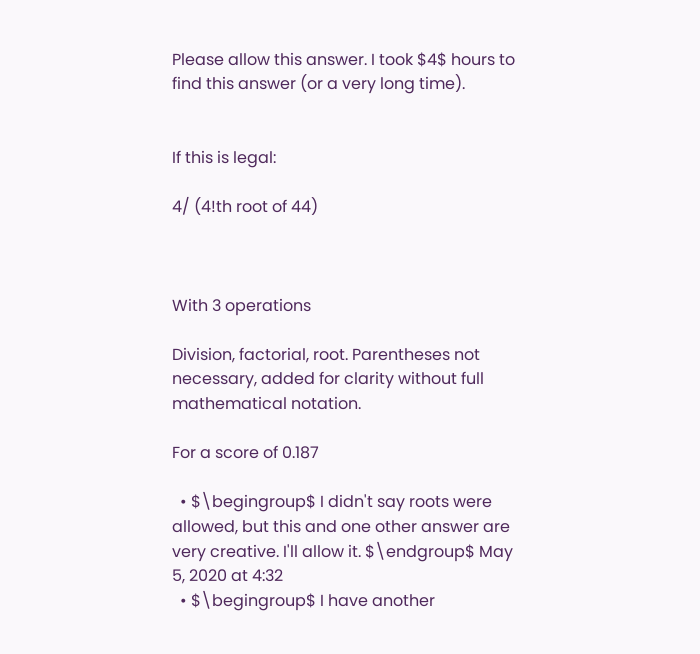Please allow this answer. I took $4$ hours to find this answer (or a very long time).


If this is legal:

4/ (4!th root of 44)



With 3 operations

Division, factorial, root. Parentheses not necessary, added for clarity without full mathematical notation.

For a score of 0.187

  • $\begingroup$ I didn't say roots were allowed, but this and one other answer are very creative. I'll allow it. $\endgroup$ May 5, 2020 at 4:32
  • $\begingroup$ I have another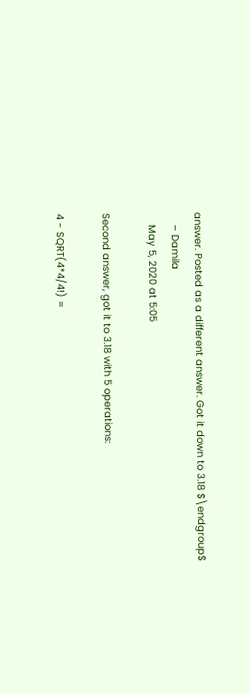answer. Posted as a different answer. Got it down to 3.18 $\endgroup$
    – Damila
    May 5, 2020 at 5:05

Second answer, got it to 3.18 with 5 operations:

4 - SQRT(4*4/4!) =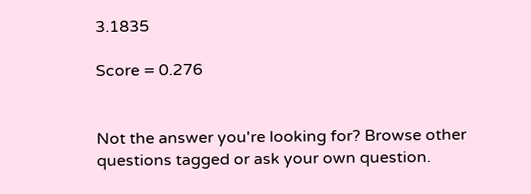3.1835

Score = 0.276


Not the answer you're looking for? Browse other questions tagged or ask your own question.